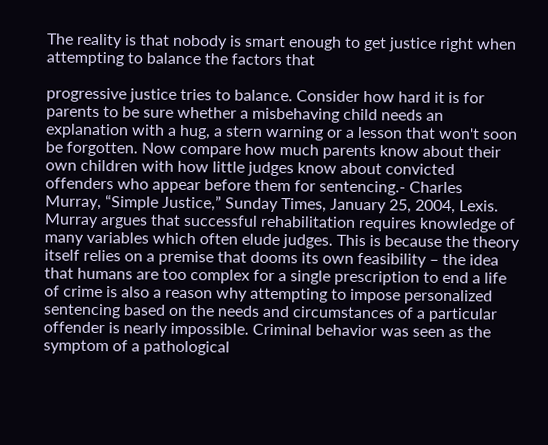The reality is that nobody is smart enough to get justice right when attempting to balance the factors that

progressive justice tries to balance. Consider how hard it is for parents to be sure whether a misbehaving child needs an explanation with a hug, a stern warning or a lesson that won't soon be forgotten. Now compare how much parents know about their own children with how little judges know about convicted offenders who appear before them for sentencing.- Charles Murray, “Simple Justice,” Sunday Times, January 25, 2004, Lexis. Murray argues that successful rehabilitation requires knowledge of many variables which often elude judges. This is because the theory itself relies on a premise that dooms its own feasibility – the idea that humans are too complex for a single prescription to end a life of crime is also a reason why attempting to impose personalized sentencing based on the needs and circumstances of a particular offender is nearly impossible. Criminal behavior was seen as the symptom of a pathological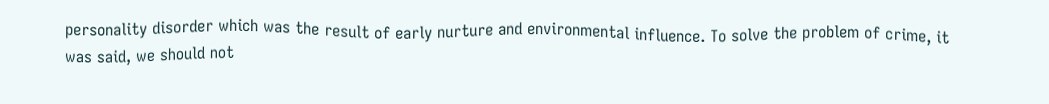personality disorder which was the result of early nurture and environmental influence. To solve the problem of crime, it was said, we should not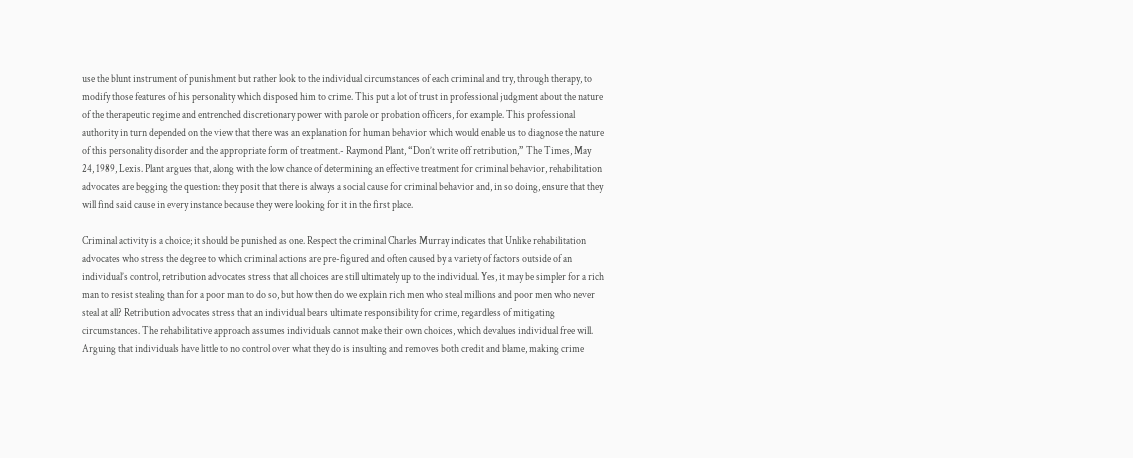use the blunt instrument of punishment but rather look to the individual circumstances of each criminal and try, through therapy, to modify those features of his personality which disposed him to crime. This put a lot of trust in professional judgment about the nature of the therapeutic regime and entrenched discretionary power with parole or probation officers, for example. This professional authority in turn depended on the view that there was an explanation for human behavior which would enable us to diagnose the nature of this personality disorder and the appropriate form of treatment.- Raymond Plant, “Don’t write off retribution,” The Times, May 24, 1989, Lexis. Plant argues that, along with the low chance of determining an effective treatment for criminal behavior, rehabilitation advocates are begging the question: they posit that there is always a social cause for criminal behavior and, in so doing, ensure that they will find said cause in every instance because they were looking for it in the first place.

Criminal activity is a choice; it should be punished as one. Respect the criminal Charles Murray indicates that Unlike rehabilitation advocates who stress the degree to which criminal actions are pre-figured and often caused by a variety of factors outside of an individual’s control, retribution advocates stress that all choices are still ultimately up to the individual. Yes, it may be simpler for a rich man to resist stealing than for a poor man to do so, but how then do we explain rich men who steal millions and poor men who never steal at all? Retribution advocates stress that an individual bears ultimate responsibility for crime, regardless of mitigating circumstances. The rehabilitative approach assumes individuals cannot make their own choices, which devalues individual free will. Arguing that individuals have little to no control over what they do is insulting and removes both credit and blame, making crime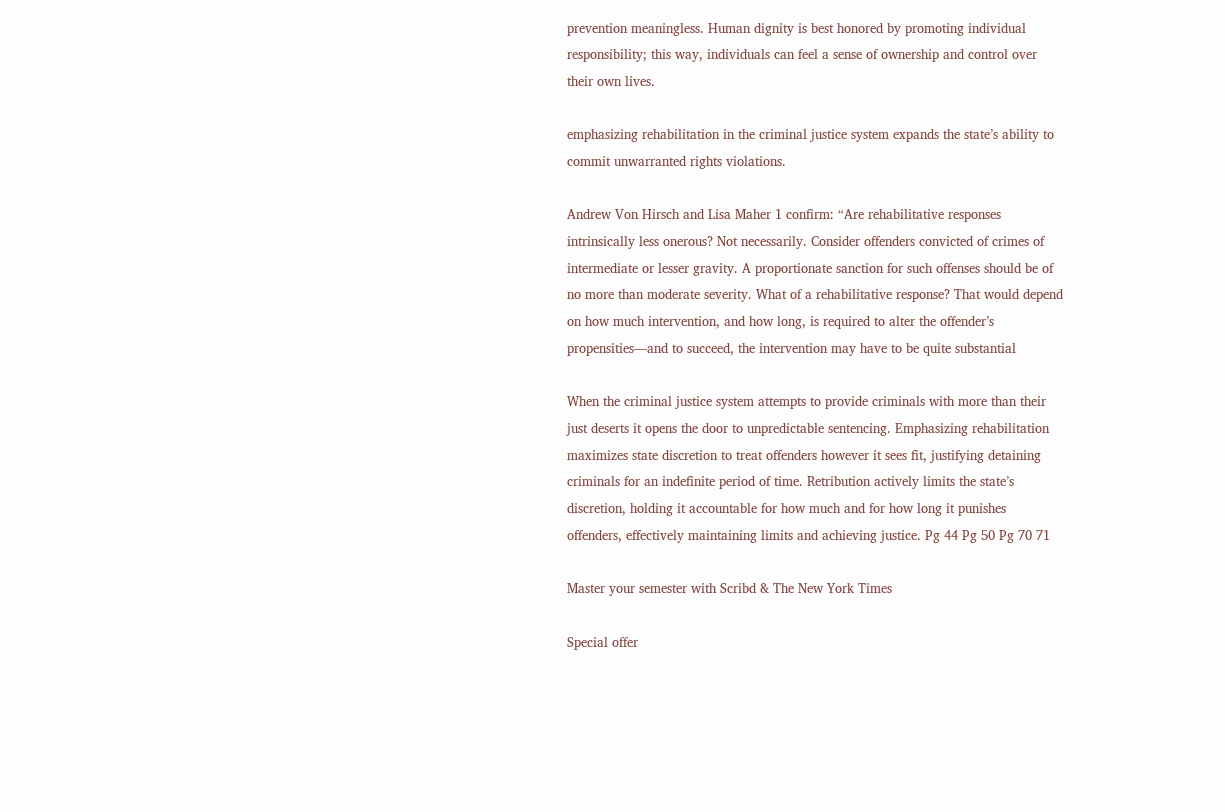prevention meaningless. Human dignity is best honored by promoting individual responsibility; this way, individuals can feel a sense of ownership and control over their own lives.

emphasizing rehabilitation in the criminal justice system expands the state’s ability to commit unwarranted rights violations.

Andrew Von Hirsch and Lisa Maher 1 confirm: “Are rehabilitative responses intrinsically less onerous? Not necessarily. Consider offenders convicted of crimes of intermediate or lesser gravity. A proportionate sanction for such offenses should be of no more than moderate severity. What of a rehabilitative response? That would depend on how much intervention, and how long, is required to alter the offender’s propensities—and to succeed, the intervention may have to be quite substantial

When the criminal justice system attempts to provide criminals with more than their just deserts it opens the door to unpredictable sentencing. Emphasizing rehabilitation maximizes state discretion to treat offenders however it sees fit, justifying detaining criminals for an indefinite period of time. Retribution actively limits the state’s discretion, holding it accountable for how much and for how long it punishes offenders, effectively maintaining limits and achieving justice. Pg 44 Pg 50 Pg 70 71

Master your semester with Scribd & The New York Times

Special offer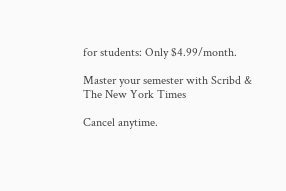for students: Only $4.99/month.

Master your semester with Scribd & The New York Times

Cancel anytime.